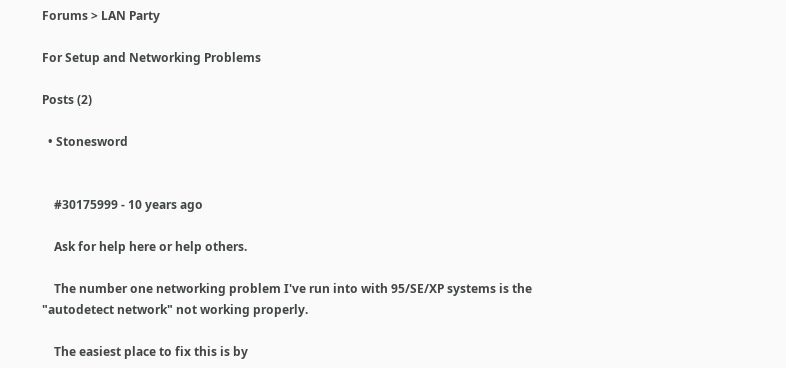Forums > LAN Party

For Setup and Networking Problems

Posts (2)

  • Stonesword


    #30175999 - 10 years ago

    Ask for help here or help others.

    The number one networking problem I've run into with 95/SE/XP systems is the "autodetect network" not working properly.

    The easiest place to fix this is by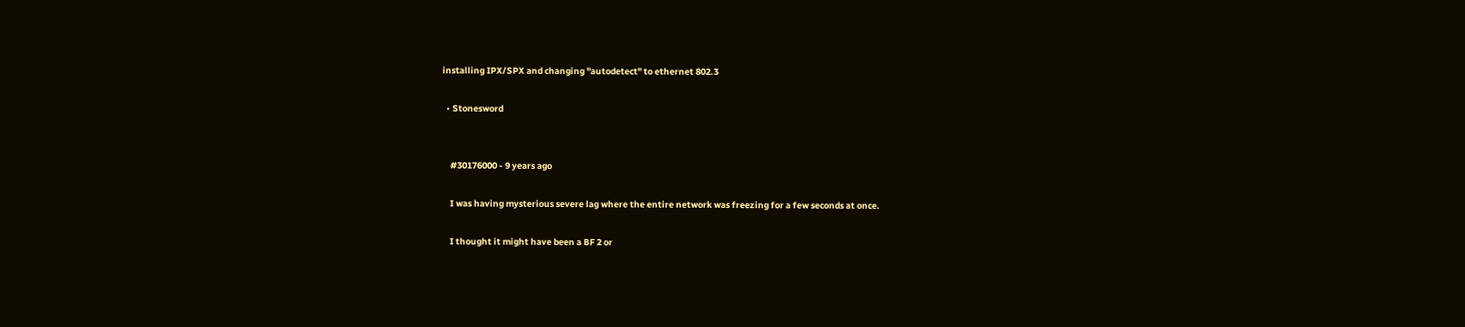installing IPX/SPX and changing "autodetect" to ethernet 802.3

  • Stonesword


    #30176000 - 9 years ago

    I was having mysterious severe lag where the entire network was freezing for a few seconds at once.

    I thought it might have been a BF 2 or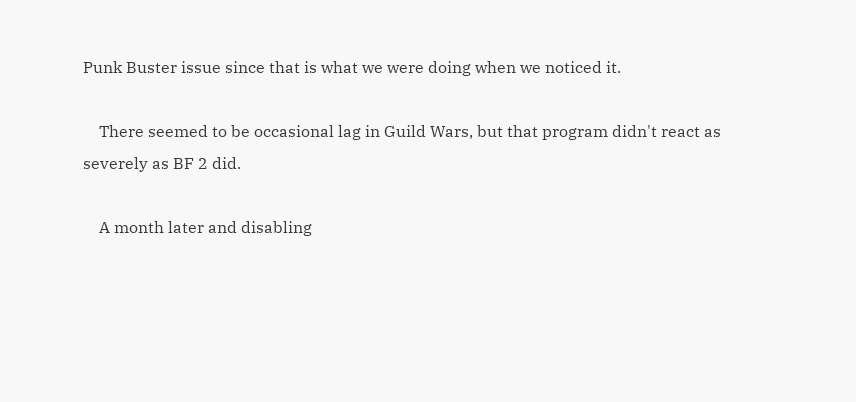Punk Buster issue since that is what we were doing when we noticed it.

    There seemed to be occasional lag in Guild Wars, but that program didn't react as severely as BF 2 did.

    A month later and disabling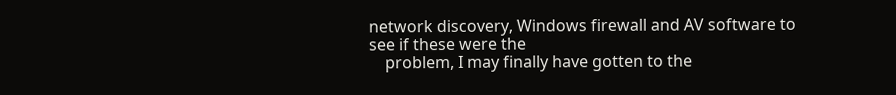network discovery, Windows firewall and AV software to see if these were the
    problem, I may finally have gotten to the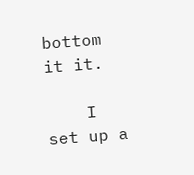bottom it it.

    I set up a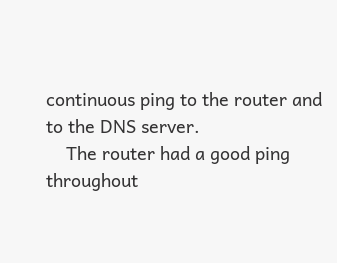continuous ping to the router and to the DNS server.
    The router had a good ping throughout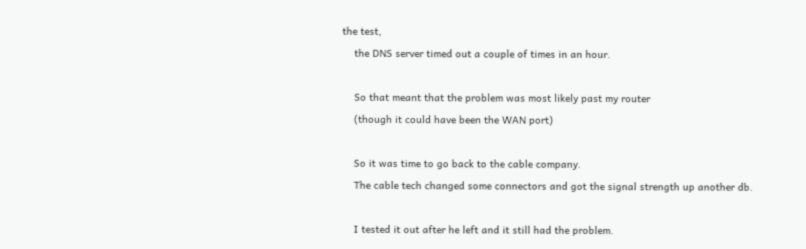the test,
    the DNS server timed out a couple of times in an hour.

    So that meant that the problem was most likely past my router
    (though it could have been the WAN port)

    So it was time to go back to the cable company.
    The cable tech changed some connectors and got the signal strength up another db.

    I tested it out after he left and it still had the problem.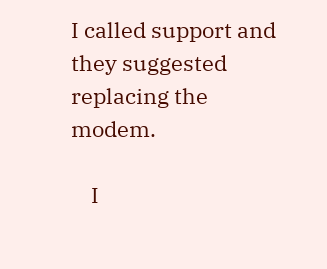I called support and they suggested replacing the modem.

    I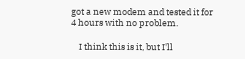got a new modem and tested it for 4 hours with no problem.

    I think this is it, but I'll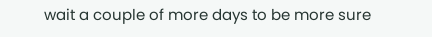wait a couple of more days to be more sure